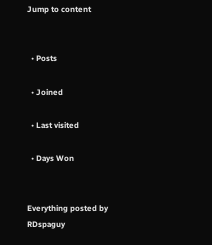Jump to content


  • Posts

  • Joined

  • Last visited

  • Days Won


Everything posted by RDspaguy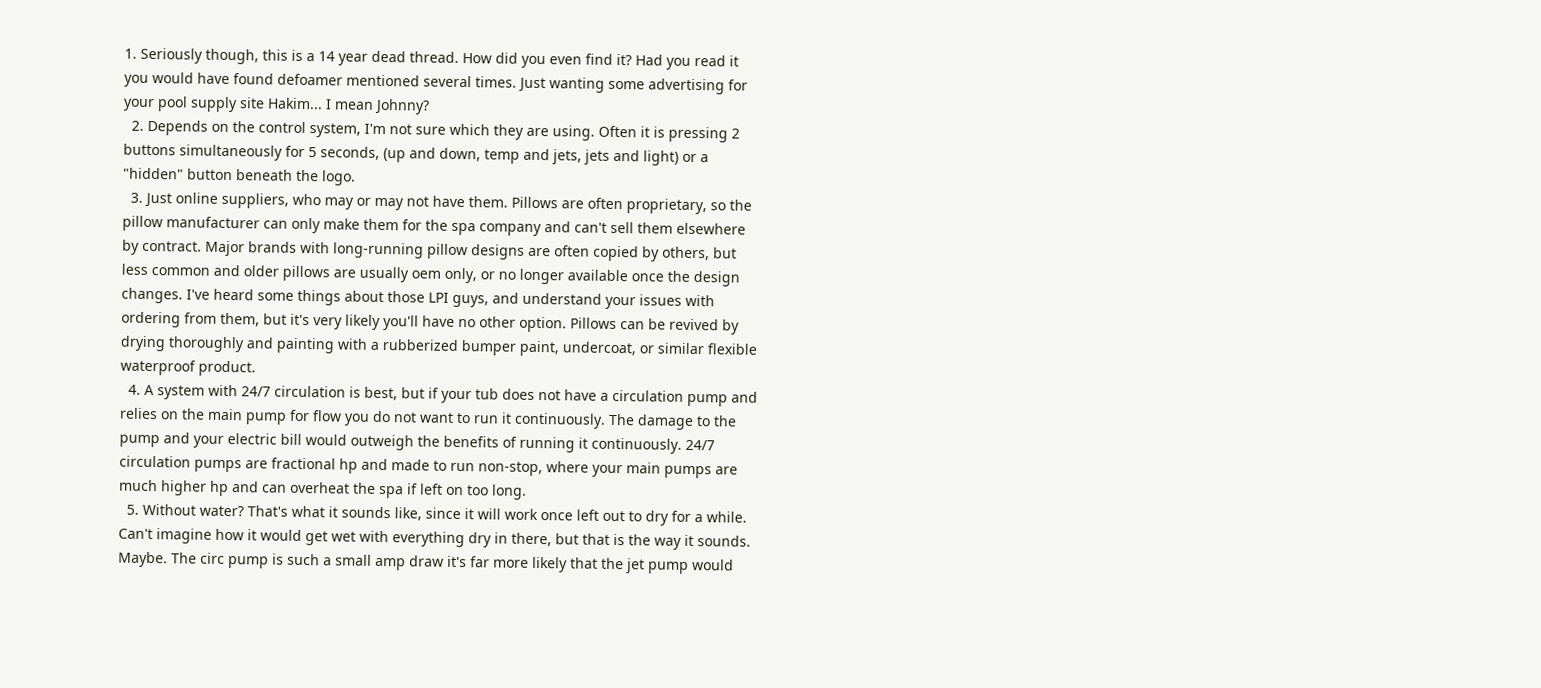1. Seriously though, this is a 14 year dead thread. How did you even find it? Had you read it you would have found defoamer mentioned several times. Just wanting some advertising for your pool supply site Hakim... I mean Johnny?
  2. Depends on the control system, I'm not sure which they are using. Often it is pressing 2 buttons simultaneously for 5 seconds, (up and down, temp and jets, jets and light) or a "hidden" button beneath the logo.
  3. Just online suppliers, who may or may not have them. Pillows are often proprietary, so the pillow manufacturer can only make them for the spa company and can't sell them elsewhere by contract. Major brands with long-running pillow designs are often copied by others, but less common and older pillows are usually oem only, or no longer available once the design changes. I've heard some things about those LPI guys, and understand your issues with ordering from them, but it's very likely you'll have no other option. Pillows can be revived by drying thoroughly and painting with a rubberized bumper paint, undercoat, or similar flexible waterproof product.
  4. A system with 24/7 circulation is best, but if your tub does not have a circulation pump and relies on the main pump for flow you do not want to run it continuously. The damage to the pump and your electric bill would outweigh the benefits of running it continuously. 24/7 circulation pumps are fractional hp and made to run non-stop, where your main pumps are much higher hp and can overheat the spa if left on too long.
  5. Without water? That's what it sounds like, since it will work once left out to dry for a while. Can't imagine how it would get wet with everything dry in there, but that is the way it sounds. Maybe. The circ pump is such a small amp draw it's far more likely that the jet pump would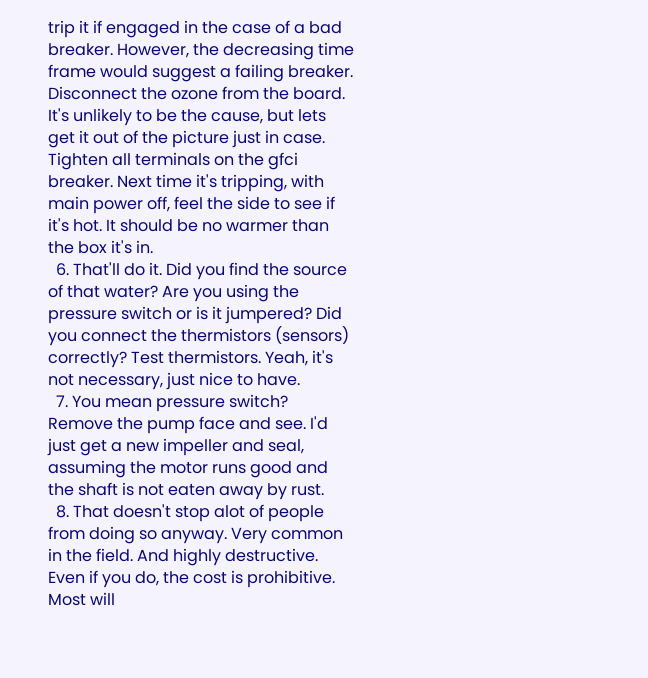trip it if engaged in the case of a bad breaker. However, the decreasing time frame would suggest a failing breaker. Disconnect the ozone from the board. It's unlikely to be the cause, but lets get it out of the picture just in case. Tighten all terminals on the gfci breaker. Next time it's tripping, with main power off, feel the side to see if it's hot. It should be no warmer than the box it's in.
  6. That'll do it. Did you find the source of that water? Are you using the pressure switch or is it jumpered? Did you connect the thermistors (sensors) correctly? Test thermistors. Yeah, it's not necessary, just nice to have.
  7. You mean pressure switch? Remove the pump face and see. I'd just get a new impeller and seal, assuming the motor runs good and the shaft is not eaten away by rust.
  8. That doesn't stop alot of people from doing so anyway. Very common in the field. And highly destructive. Even if you do, the cost is prohibitive. Most will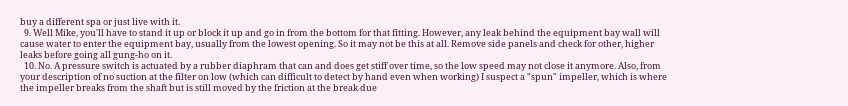buy a different spa or just live with it.
  9. Well Mike, you'll have to stand it up or block it up and go in from the bottom for that fitting. However, any leak behind the equipment bay wall will cause water to enter the equipment bay, usually from the lowest opening. So it may not be this at all. Remove side panels and check for other, higher leaks before going all gung-ho on it.
  10. No. A pressure switch is actuated by a rubber diaphram that can and does get stiff over time, so the low speed may not close it anymore. Also, from your description of no suction at the filter on low (which can difficult to detect by hand even when working) I suspect a "spun" impeller, which is where the impeller breaks from the shaft but is still moved by the friction at the break due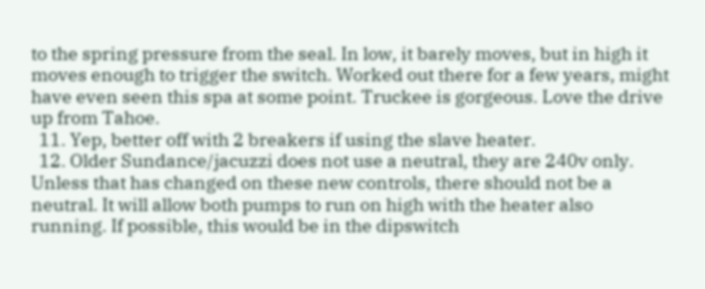to the spring pressure from the seal. In low, it barely moves, but in high it moves enough to trigger the switch. Worked out there for a few years, might have even seen this spa at some point. Truckee is gorgeous. Love the drive up from Tahoe.
  11. Yep, better off with 2 breakers if using the slave heater.
  12. Older Sundance/jacuzzi does not use a neutral, they are 240v only. Unless that has changed on these new controls, there should not be a neutral. It will allow both pumps to run on high with the heater also running. If possible, this would be in the dipswitch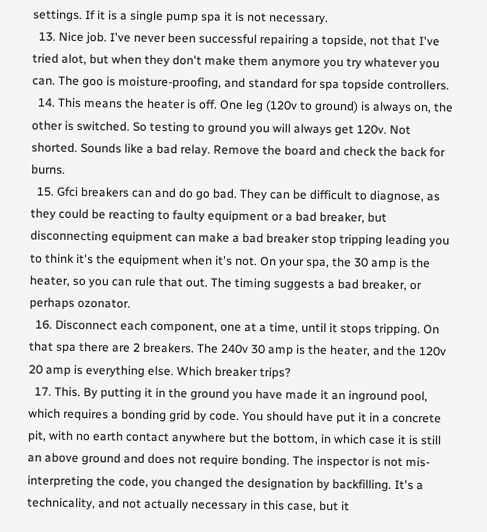settings. If it is a single pump spa it is not necessary.
  13. Nice job. I've never been successful repairing a topside, not that I've tried alot, but when they don't make them anymore you try whatever you can. The goo is moisture-proofing, and standard for spa topside controllers.
  14. This means the heater is off. One leg (120v to ground) is always on, the other is switched. So testing to ground you will always get 120v. Not shorted. Sounds like a bad relay. Remove the board and check the back for burns.
  15. Gfci breakers can and do go bad. They can be difficult to diagnose, as they could be reacting to faulty equipment or a bad breaker, but disconnecting equipment can make a bad breaker stop tripping leading you to think it's the equipment when it's not. On your spa, the 30 amp is the heater, so you can rule that out. The timing suggests a bad breaker, or perhaps ozonator.
  16. Disconnect each component, one at a time, until it stops tripping. On that spa there are 2 breakers. The 240v 30 amp is the heater, and the 120v 20 amp is everything else. Which breaker trips?
  17. This. By putting it in the ground you have made it an inground pool, which requires a bonding grid by code. You should have put it in a concrete pit, with no earth contact anywhere but the bottom, in which case it is still an above ground and does not require bonding. The inspector is not mis-interpreting the code, you changed the designation by backfilling. It's a technicality, and not actually necessary in this case, but it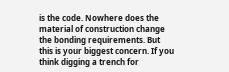is the code. Nowhere does the material of construction change the bonding requirements. But this is your biggest concern. If you think digging a trench for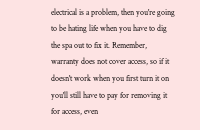electrical is a problem, then you're going to be hating life when you have to dig the spa out to fix it. Remember, warranty does not cover access, so if it doesn't work when you first turn it on you'll still have to pay for removing it for access, even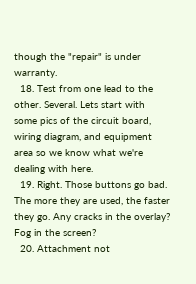though the "repair" is under warranty.
  18. Test from one lead to the other. Several. Lets start with some pics of the circuit board, wiring diagram, and equipment area so we know what we're dealing with here.
  19. Right. Those buttons go bad. The more they are used, the faster they go. Any cracks in the overlay? Fog in the screen?
  20. Attachment not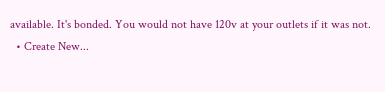available. It's bonded. You would not have 120v at your outlets if it was not.
  • Create New...